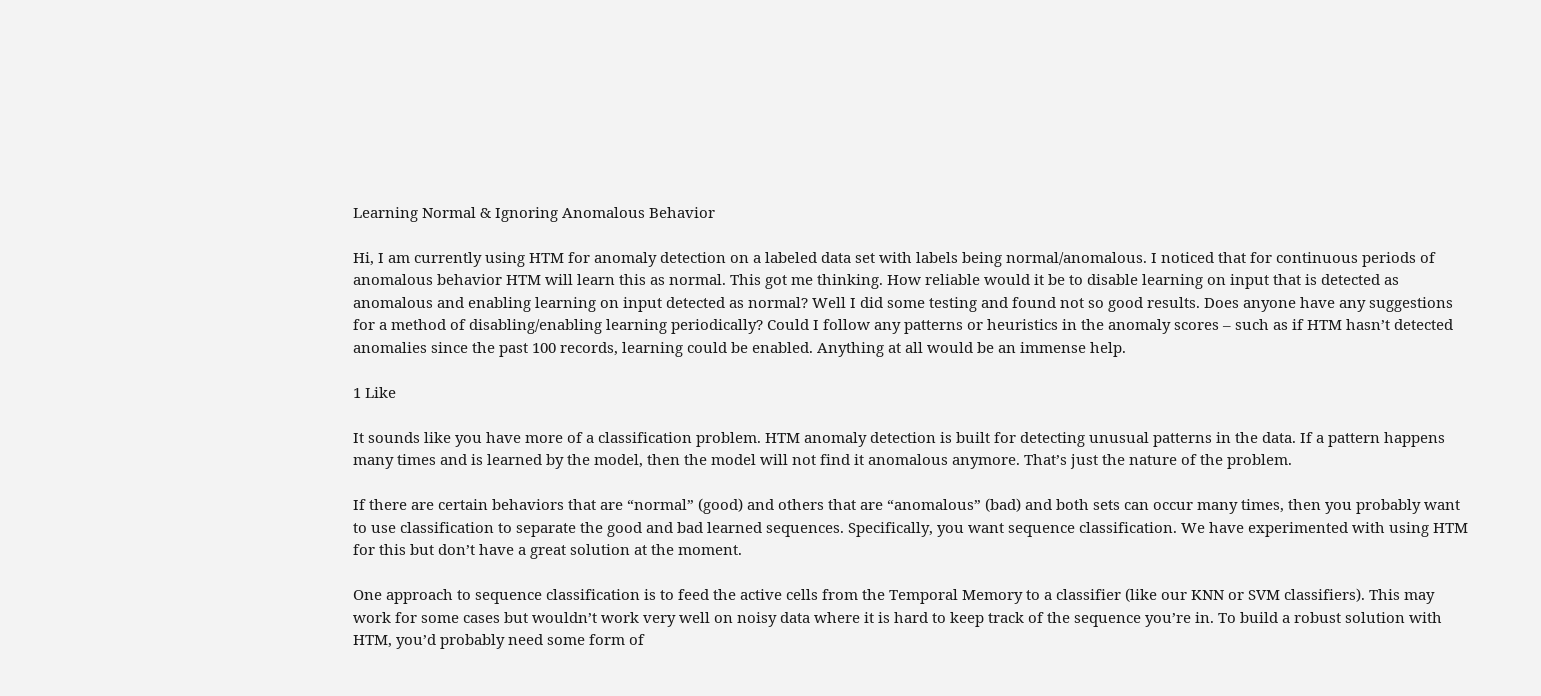Learning Normal & Ignoring Anomalous Behavior

Hi, I am currently using HTM for anomaly detection on a labeled data set with labels being normal/anomalous. I noticed that for continuous periods of anomalous behavior HTM will learn this as normal. This got me thinking. How reliable would it be to disable learning on input that is detected as anomalous and enabling learning on input detected as normal? Well I did some testing and found not so good results. Does anyone have any suggestions for a method of disabling/enabling learning periodically? Could I follow any patterns or heuristics in the anomaly scores – such as if HTM hasn’t detected anomalies since the past 100 records, learning could be enabled. Anything at all would be an immense help.

1 Like

It sounds like you have more of a classification problem. HTM anomaly detection is built for detecting unusual patterns in the data. If a pattern happens many times and is learned by the model, then the model will not find it anomalous anymore. That’s just the nature of the problem.

If there are certain behaviors that are “normal” (good) and others that are “anomalous” (bad) and both sets can occur many times, then you probably want to use classification to separate the good and bad learned sequences. Specifically, you want sequence classification. We have experimented with using HTM for this but don’t have a great solution at the moment.

One approach to sequence classification is to feed the active cells from the Temporal Memory to a classifier (like our KNN or SVM classifiers). This may work for some cases but wouldn’t work very well on noisy data where it is hard to keep track of the sequence you’re in. To build a robust solution with HTM, you’d probably need some form of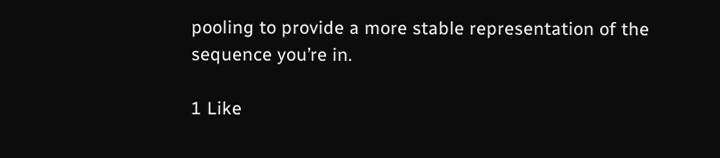pooling to provide a more stable representation of the sequence you’re in.

1 Like